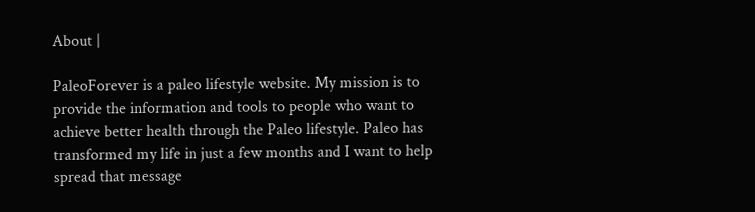About |

PaleoForever is a paleo lifestyle website. My mission is to provide the information and tools to people who want to achieve better health through the Paleo lifestyle. Paleo has transformed my life in just a few months and I want to help spread that message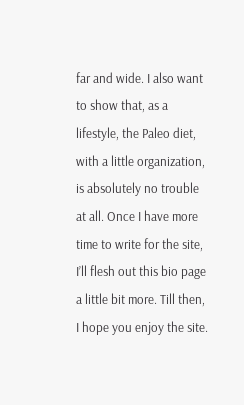far and wide. I also want to show that, as a lifestyle, the Paleo diet, with a little organization, is absolutely no trouble at all. Once I have more time to write for the site, I’ll flesh out this bio page a little bit more. Till then, I hope you enjoy the site.